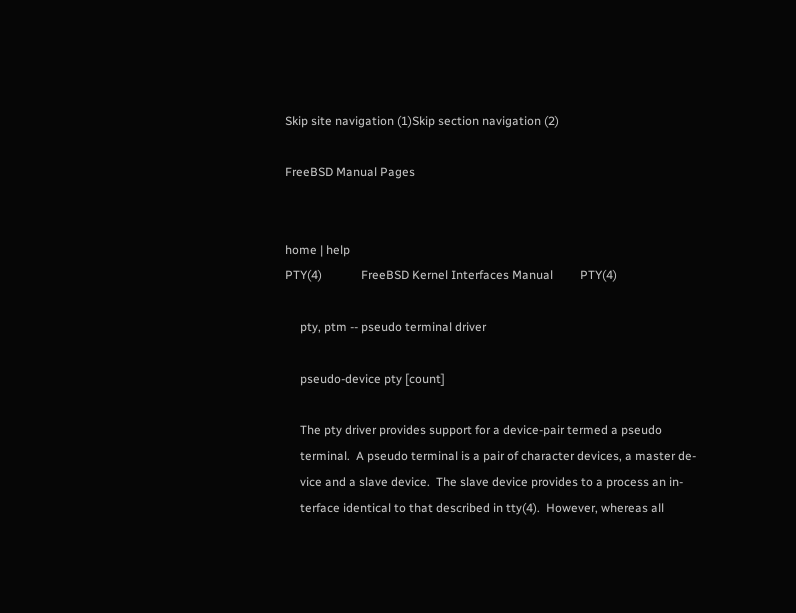Skip site navigation (1)Skip section navigation (2)

FreeBSD Manual Pages


home | help
PTY(4)             FreeBSD Kernel Interfaces Manual         PTY(4)

     pty, ptm -- pseudo terminal driver

     pseudo-device pty [count]

     The pty driver provides support for a device-pair termed a pseudo
     terminal.  A pseudo terminal is a pair of character devices, a master de-
     vice and a slave device.  The slave device provides to a process an in-
     terface identical to that described in tty(4).  However, whereas all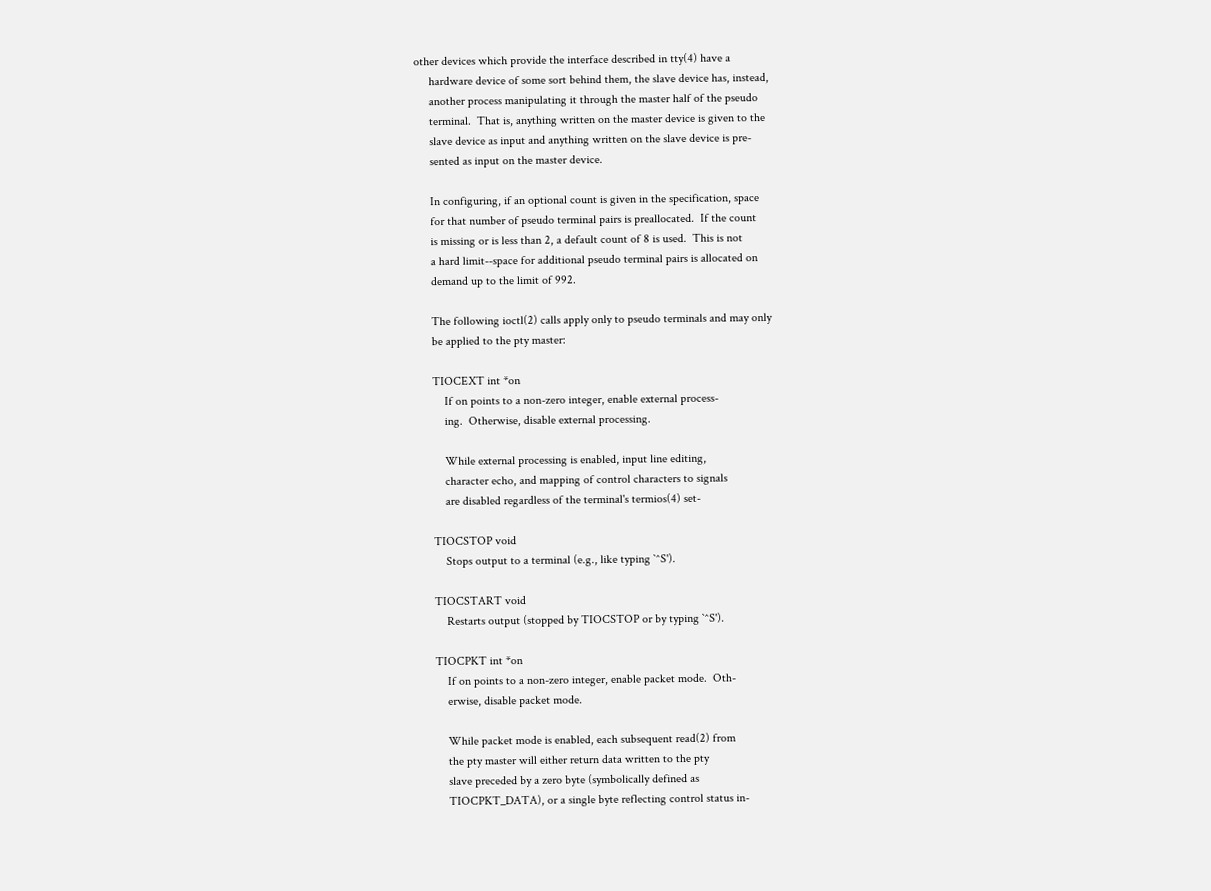other devices which provide the interface described in tty(4) have a
     hardware device of some sort behind them, the slave device has, instead,
     another process manipulating it through the master half of the pseudo
     terminal.  That is, anything written on the master device is given to the
     slave device as input and anything written on the slave device is pre-
     sented as input on the master device.

     In configuring, if an optional count is given in the specification, space
     for that number of pseudo terminal pairs is preallocated.  If the count
     is missing or is less than 2, a default count of 8 is used.  This is not
     a hard limit--space for additional pseudo terminal pairs is allocated on
     demand up to the limit of 992.

     The following ioctl(2) calls apply only to pseudo terminals and may only
     be applied to the pty master:

     TIOCEXT int *on
         If on points to a non-zero integer, enable external process-
         ing.  Otherwise, disable external processing.

         While external processing is enabled, input line editing,
         character echo, and mapping of control characters to signals
         are disabled regardless of the terminal's termios(4) set-

     TIOCSTOP void
         Stops output to a terminal (e.g., like typing `^S').

     TIOCSTART void
         Restarts output (stopped by TIOCSTOP or by typing `^S').

     TIOCPKT int *on
         If on points to a non-zero integer, enable packet mode.  Oth-
         erwise, disable packet mode.

         While packet mode is enabled, each subsequent read(2) from
         the pty master will either return data written to the pty
         slave preceded by a zero byte (symbolically defined as
         TIOCPKT_DATA), or a single byte reflecting control status in-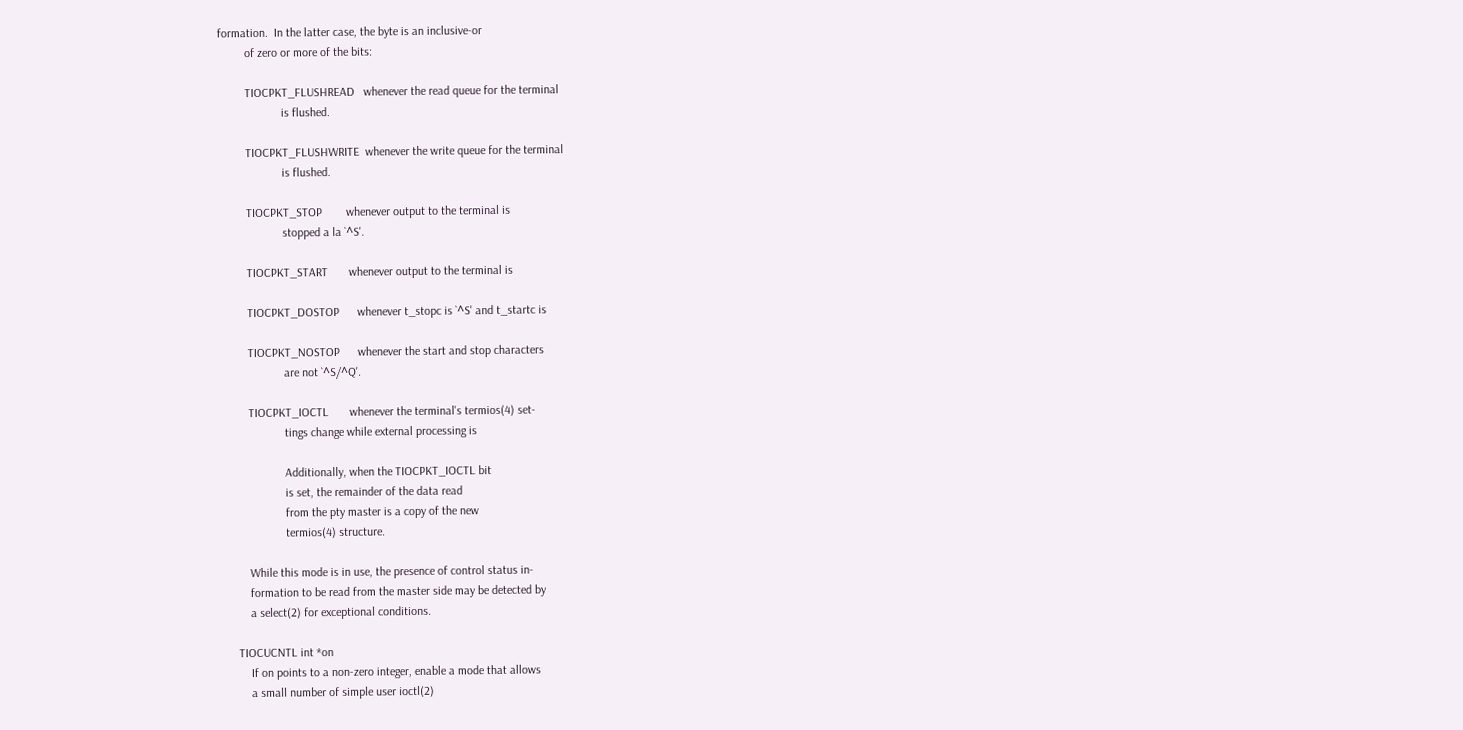formation.  In the latter case, the byte is an inclusive-or
         of zero or more of the bits:

         TIOCPKT_FLUSHREAD   whenever the read queue for the terminal
                     is flushed.

         TIOCPKT_FLUSHWRITE  whenever the write queue for the terminal
                     is flushed.

         TIOCPKT_STOP        whenever output to the terminal is
                     stopped a la `^S'.

         TIOCPKT_START       whenever output to the terminal is

         TIOCPKT_DOSTOP      whenever t_stopc is `^S' and t_startc is

         TIOCPKT_NOSTOP      whenever the start and stop characters
                     are not `^S/^Q'.

         TIOCPKT_IOCTL       whenever the terminal's termios(4) set-
                     tings change while external processing is

                     Additionally, when the TIOCPKT_IOCTL bit
                     is set, the remainder of the data read
                     from the pty master is a copy of the new
                     termios(4) structure.

         While this mode is in use, the presence of control status in-
         formation to be read from the master side may be detected by
         a select(2) for exceptional conditions.

     TIOCUCNTL int *on
         If on points to a non-zero integer, enable a mode that allows
         a small number of simple user ioctl(2)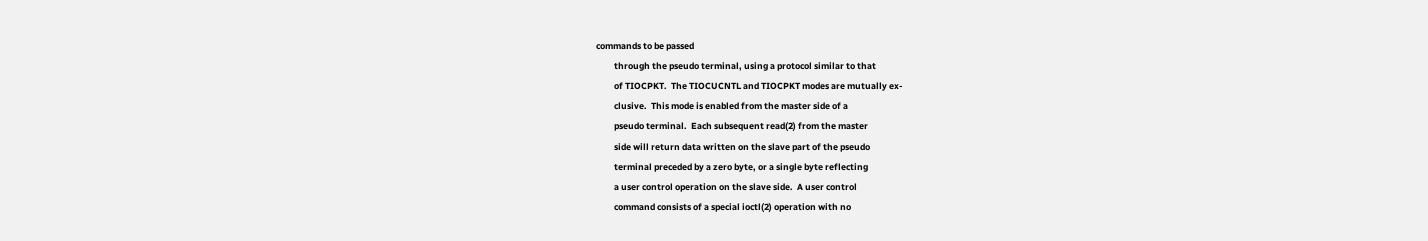commands to be passed
         through the pseudo terminal, using a protocol similar to that
         of TIOCPKT.  The TIOCUCNTL and TIOCPKT modes are mutually ex-
         clusive.  This mode is enabled from the master side of a
         pseudo terminal.  Each subsequent read(2) from the master
         side will return data written on the slave part of the pseudo
         terminal preceded by a zero byte, or a single byte reflecting
         a user control operation on the slave side.  A user control
         command consists of a special ioctl(2) operation with no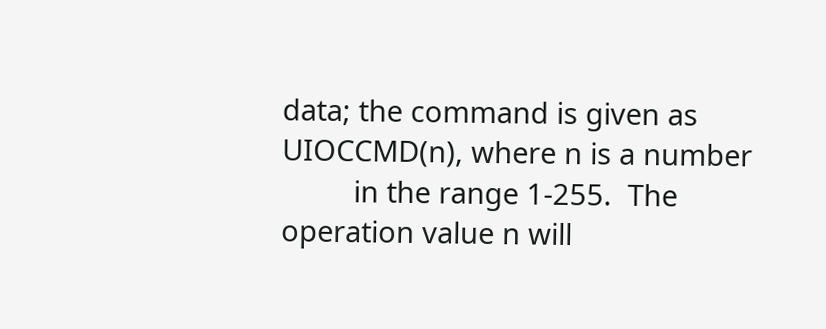data; the command is given as UIOCCMD(n), where n is a number
         in the range 1-255.  The operation value n will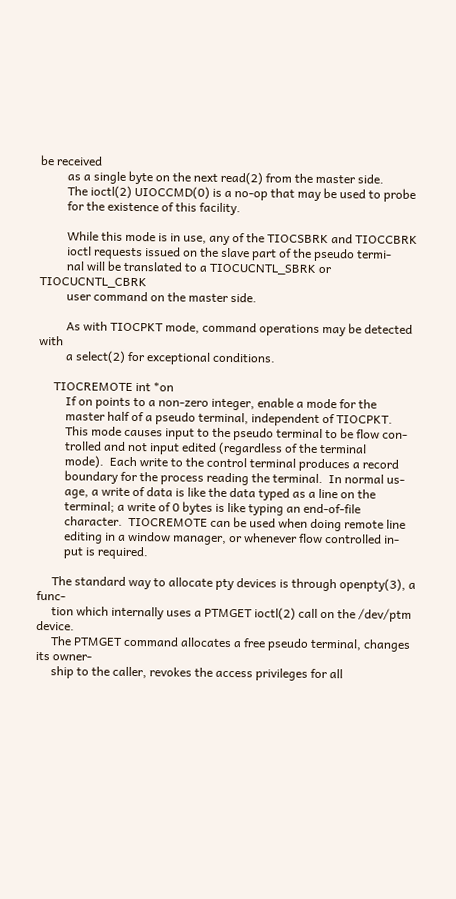be received
         as a single byte on the next read(2) from the master side.
         The ioctl(2) UIOCCMD(0) is a no-op that may be used to probe
         for the existence of this facility.

         While this mode is in use, any of the TIOCSBRK and TIOCCBRK
         ioctl requests issued on the slave part of the pseudo termi-
         nal will be translated to a TIOCUCNTL_SBRK or TIOCUCNTL_CBRK
         user command on the master side.

         As with TIOCPKT mode, command operations may be detected with
         a select(2) for exceptional conditions.

     TIOCREMOTE int *on
         If on points to a non-zero integer, enable a mode for the
         master half of a pseudo terminal, independent of TIOCPKT.
         This mode causes input to the pseudo terminal to be flow con-
         trolled and not input edited (regardless of the terminal
         mode).  Each write to the control terminal produces a record
         boundary for the process reading the terminal.  In normal us-
         age, a write of data is like the data typed as a line on the
         terminal; a write of 0 bytes is like typing an end-of-file
         character.  TIOCREMOTE can be used when doing remote line
         editing in a window manager, or whenever flow controlled in-
         put is required.

     The standard way to allocate pty devices is through openpty(3), a func-
     tion which internally uses a PTMGET ioctl(2) call on the /dev/ptm device.
     The PTMGET command allocates a free pseudo terminal, changes its owner-
     ship to the caller, revokes the access privileges for all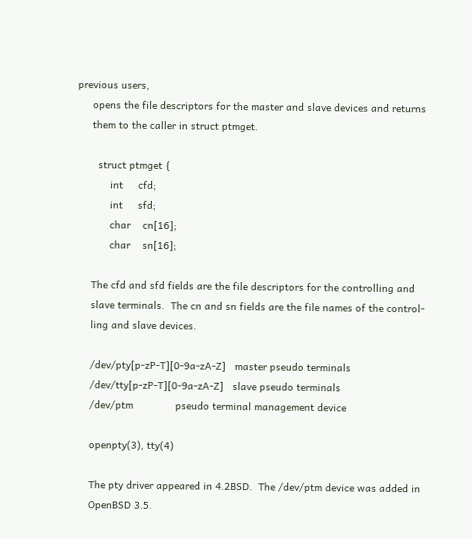previous users,
     opens the file descriptors for the master and slave devices and returns
     them to the caller in struct ptmget.

       struct ptmget {
           int     cfd;
           int     sfd;
           char    cn[16];
           char    sn[16];

     The cfd and sfd fields are the file descriptors for the controlling and
     slave terminals.  The cn and sn fields are the file names of the control-
     ling and slave devices.

     /dev/pty[p-zP-T][0-9a-zA-Z]   master pseudo terminals
     /dev/tty[p-zP-T][0-9a-zA-Z]   slave pseudo terminals
     /dev/ptm              pseudo terminal management device

     openpty(3), tty(4)

     The pty driver appeared in 4.2BSD.  The /dev/ptm device was added in
     OpenBSD 3.5.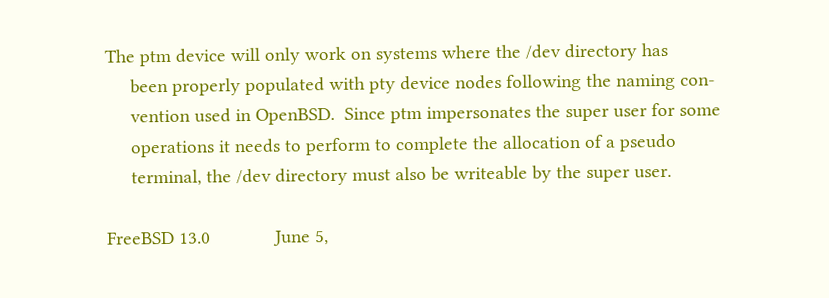The ptm device will only work on systems where the /dev directory has
     been properly populated with pty device nodes following the naming con-
     vention used in OpenBSD.  Since ptm impersonates the super user for some
     operations it needs to perform to complete the allocation of a pseudo
     terminal, the /dev directory must also be writeable by the super user.

FreeBSD 13.0             June 5,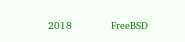2018             FreeBSD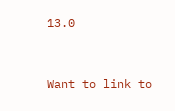13.0


Want to link to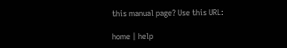this manual page? Use this URL:

home | help